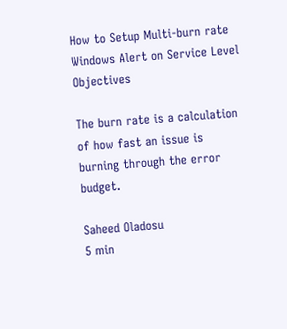How to Setup Multi-burn rate Windows Alert on Service Level Objectives

The burn rate is a calculation of how fast an issue is burning through the error budget.

Saheed Oladosu
5 min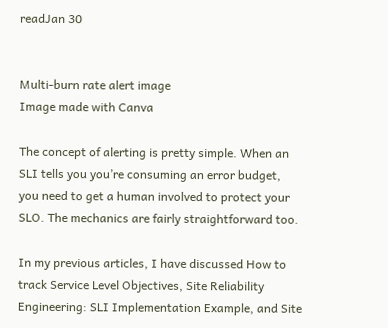readJan 30


Multi-burn rate alert image
Image made with Canva

The concept of alerting is pretty simple. When an SLI tells you you’re consuming an error budget, you need to get a human involved to protect your SLO. The mechanics are fairly straightforward too.

In my previous articles, I have discussed How to track Service Level Objectives, Site Reliability Engineering: SLI Implementation Example, and Site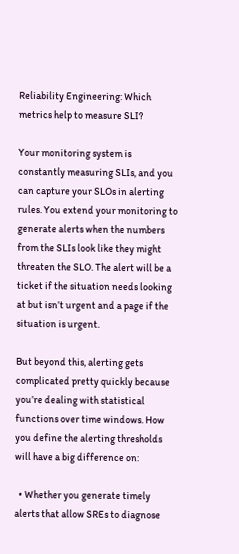Reliability Engineering: Which metrics help to measure SLI?

Your monitoring system is constantly measuring SLIs, and you can capture your SLOs in alerting rules. You extend your monitoring to generate alerts when the numbers from the SLIs look like they might threaten the SLO. The alert will be a ticket if the situation needs looking at but isn’t urgent and a page if the situation is urgent.

But beyond this, alerting gets complicated pretty quickly because you’re dealing with statistical functions over time windows. How you define the alerting thresholds will have a big difference on:

  • Whether you generate timely alerts that allow SREs to diagnose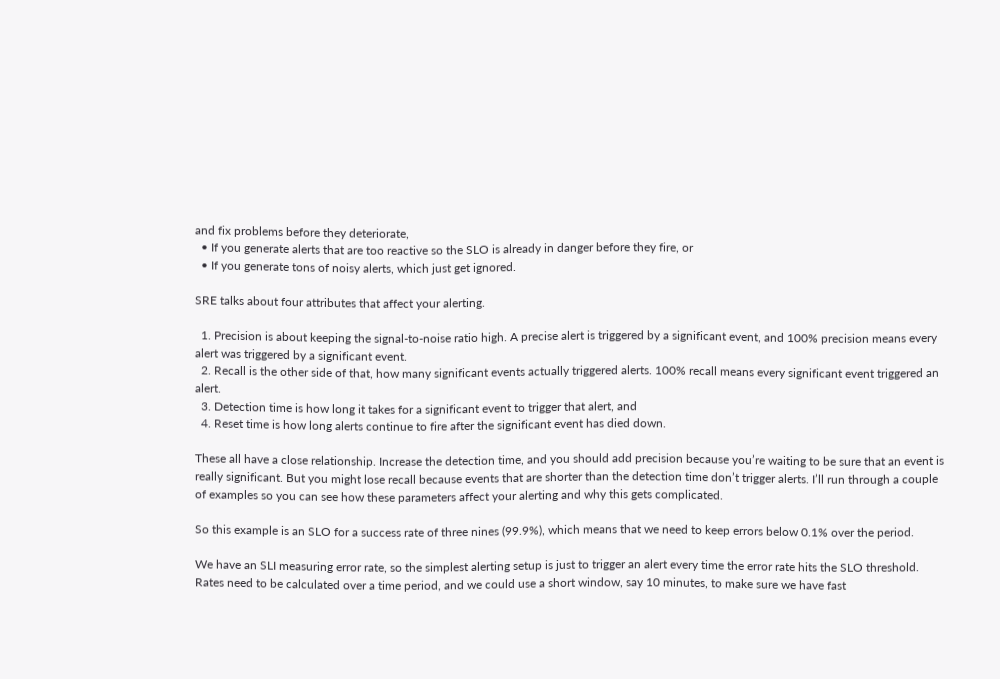and fix problems before they deteriorate,
  • If you generate alerts that are too reactive so the SLO is already in danger before they fire, or
  • If you generate tons of noisy alerts, which just get ignored.

SRE talks about four attributes that affect your alerting.

  1. Precision is about keeping the signal-to-noise ratio high. A precise alert is triggered by a significant event, and 100% precision means every alert was triggered by a significant event.
  2. Recall is the other side of that, how many significant events actually triggered alerts. 100% recall means every significant event triggered an alert.
  3. Detection time is how long it takes for a significant event to trigger that alert, and
  4. Reset time is how long alerts continue to fire after the significant event has died down.

These all have a close relationship. Increase the detection time, and you should add precision because you’re waiting to be sure that an event is really significant. But you might lose recall because events that are shorter than the detection time don’t trigger alerts. I’ll run through a couple of examples so you can see how these parameters affect your alerting and why this gets complicated.

So this example is an SLO for a success rate of three nines (99.9%), which means that we need to keep errors below 0.1% over the period.

We have an SLI measuring error rate, so the simplest alerting setup is just to trigger an alert every time the error rate hits the SLO threshold. Rates need to be calculated over a time period, and we could use a short window, say 10 minutes, to make sure we have fast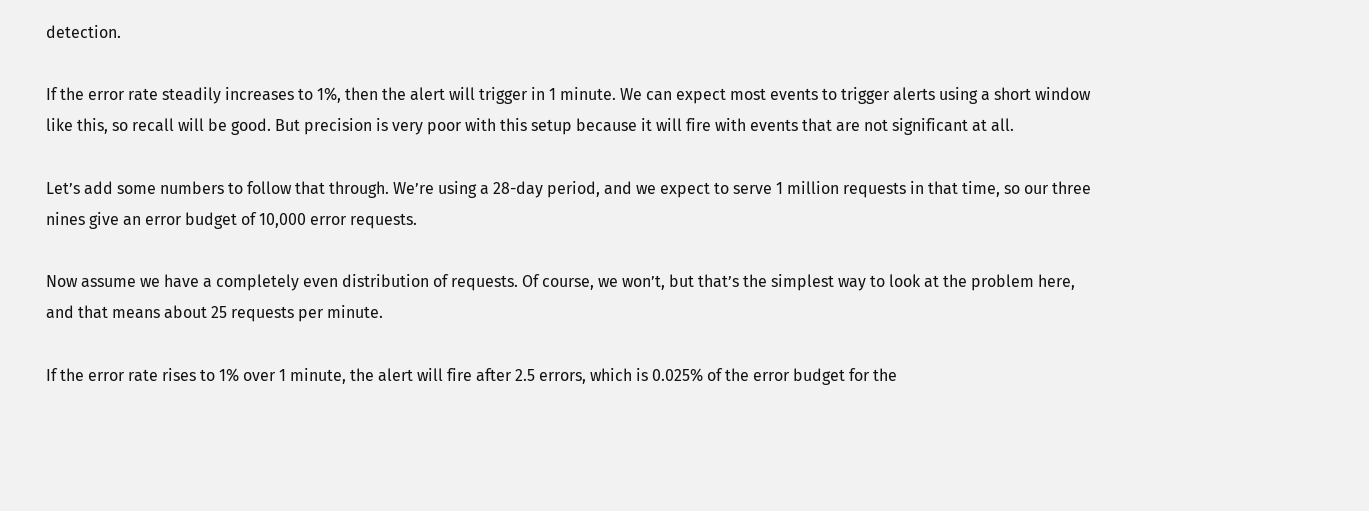detection.

If the error rate steadily increases to 1%, then the alert will trigger in 1 minute. We can expect most events to trigger alerts using a short window like this, so recall will be good. But precision is very poor with this setup because it will fire with events that are not significant at all.

Let’s add some numbers to follow that through. We’re using a 28-day period, and we expect to serve 1 million requests in that time, so our three nines give an error budget of 10,000 error requests.

Now assume we have a completely even distribution of requests. Of course, we won’t, but that’s the simplest way to look at the problem here, and that means about 25 requests per minute.

If the error rate rises to 1% over 1 minute, the alert will fire after 2.5 errors, which is 0.025% of the error budget for the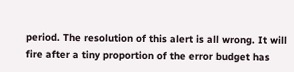period. The resolution of this alert is all wrong. It will fire after a tiny proportion of the error budget has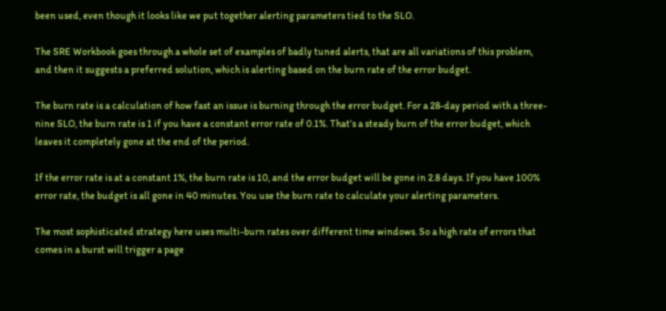been used, even though it looks like we put together alerting parameters tied to the SLO.

The SRE Workbook goes through a whole set of examples of badly tuned alerts, that are all variations of this problem, and then it suggests a preferred solution, which is alerting based on the burn rate of the error budget.

The burn rate is a calculation of how fast an issue is burning through the error budget. For a 28-day period with a three-nine SLO, the burn rate is 1 if you have a constant error rate of 0.1%. That’s a steady burn of the error budget, which leaves it completely gone at the end of the period.

If the error rate is at a constant 1%, the burn rate is 10, and the error budget will be gone in 2.8 days. If you have 100% error rate, the budget is all gone in 40 minutes. You use the burn rate to calculate your alerting parameters.

The most sophisticated strategy here uses multi-burn rates over different time windows. So a high rate of errors that comes in a burst will trigger a page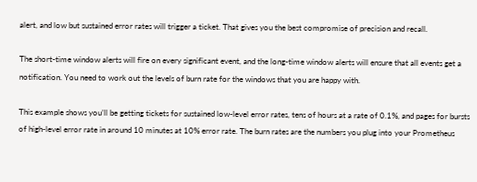alert, and low but sustained error rates will trigger a ticket. That gives you the best compromise of precision and recall.

The short-time window alerts will fire on every significant event, and the long-time window alerts will ensure that all events get a notification. You need to work out the levels of burn rate for the windows that you are happy with.

This example shows you’ll be getting tickets for sustained low-level error rates, tens of hours at a rate of 0.1%, and pages for bursts of high-level error rate in around 10 minutes at 10% error rate. The burn rates are the numbers you plug into your Prometheus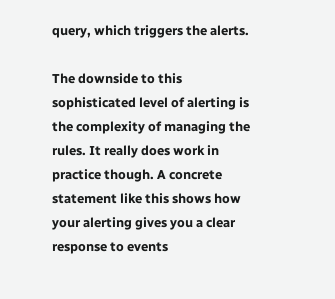query, which triggers the alerts.

The downside to this sophisticated level of alerting is the complexity of managing the rules. It really does work in practice though. A concrete statement like this shows how your alerting gives you a clear response to events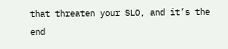that threaten your SLO, and it’s the end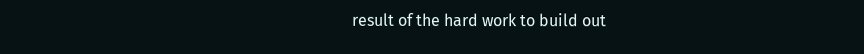result of the hard work to build out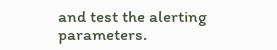and test the alerting parameters.